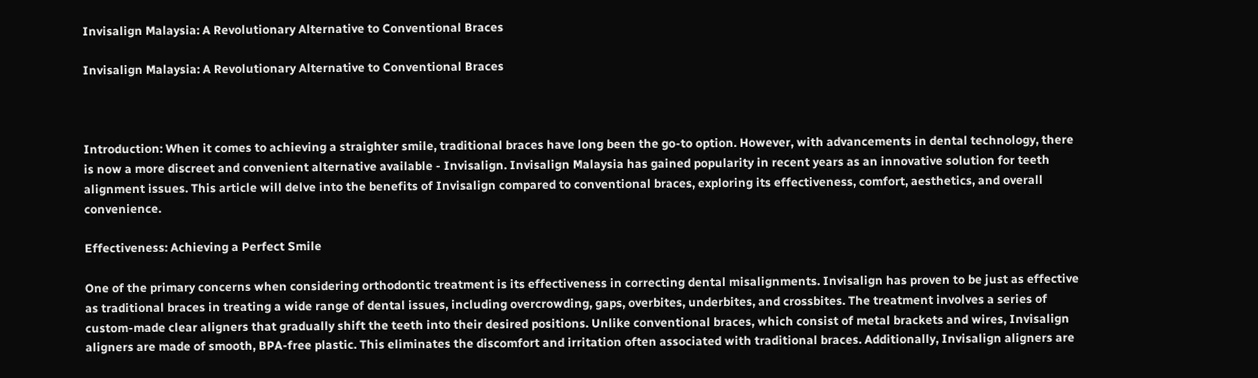Invisalign Malaysia: A Revolutionary Alternative to Conventional Braces

Invisalign Malaysia: A Revolutionary Alternative to Conventional Braces



Introduction: When it comes to achieving a straighter smile, traditional braces have long been the go-to option. However, with advancements in dental technology, there is now a more discreet and convenient alternative available - Invisalign. Invisalign Malaysia has gained popularity in recent years as an innovative solution for teeth alignment issues. This article will delve into the benefits of Invisalign compared to conventional braces, exploring its effectiveness, comfort, aesthetics, and overall convenience.

Effectiveness: Achieving a Perfect Smile

One of the primary concerns when considering orthodontic treatment is its effectiveness in correcting dental misalignments. Invisalign has proven to be just as effective as traditional braces in treating a wide range of dental issues, including overcrowding, gaps, overbites, underbites, and crossbites. The treatment involves a series of custom-made clear aligners that gradually shift the teeth into their desired positions. Unlike conventional braces, which consist of metal brackets and wires, Invisalign aligners are made of smooth, BPA-free plastic. This eliminates the discomfort and irritation often associated with traditional braces. Additionally, Invisalign aligners are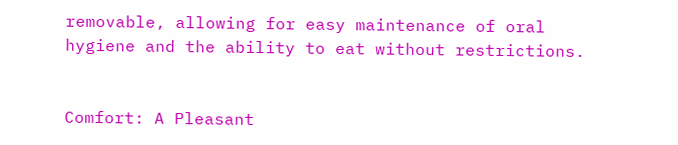removable, allowing for easy maintenance of oral hygiene and the ability to eat without restrictions.


Comfort: A Pleasant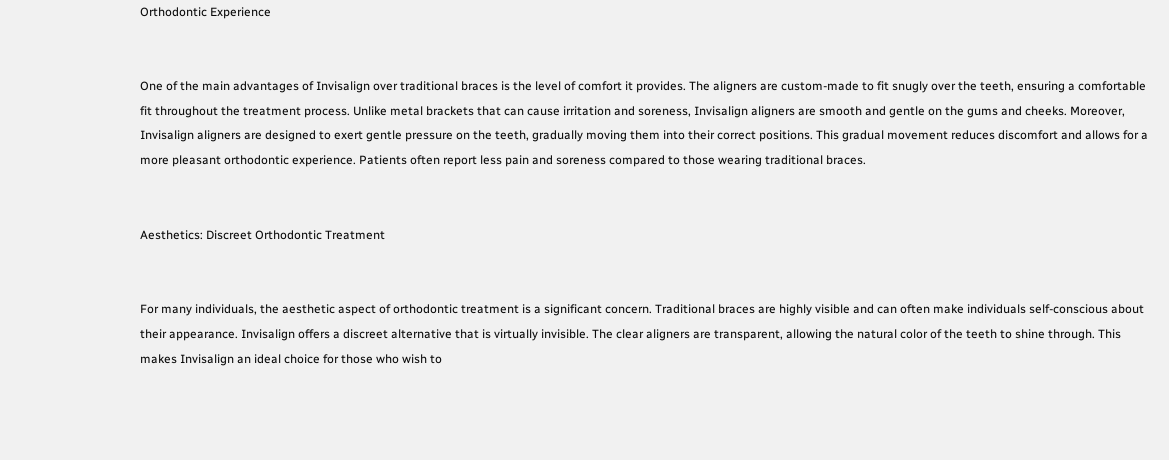Orthodontic Experience


One of the main advantages of Invisalign over traditional braces is the level of comfort it provides. The aligners are custom-made to fit snugly over the teeth, ensuring a comfortable fit throughout the treatment process. Unlike metal brackets that can cause irritation and soreness, Invisalign aligners are smooth and gentle on the gums and cheeks. Moreover, Invisalign aligners are designed to exert gentle pressure on the teeth, gradually moving them into their correct positions. This gradual movement reduces discomfort and allows for a more pleasant orthodontic experience. Patients often report less pain and soreness compared to those wearing traditional braces.


Aesthetics: Discreet Orthodontic Treatment


For many individuals, the aesthetic aspect of orthodontic treatment is a significant concern. Traditional braces are highly visible and can often make individuals self-conscious about their appearance. Invisalign offers a discreet alternative that is virtually invisible. The clear aligners are transparent, allowing the natural color of the teeth to shine through. This makes Invisalign an ideal choice for those who wish to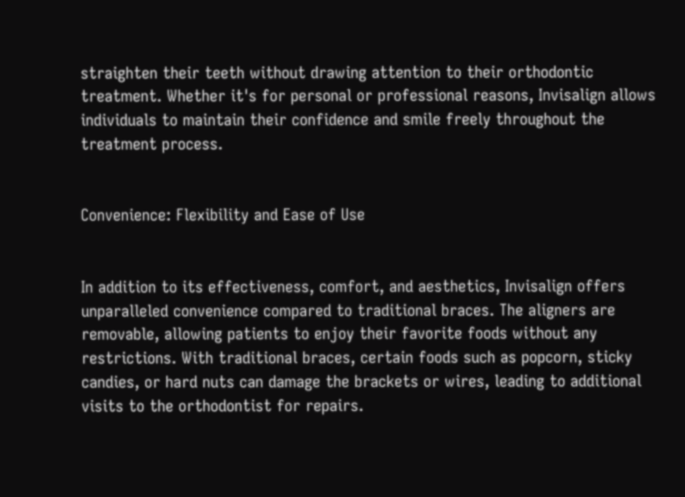straighten their teeth without drawing attention to their orthodontic treatment. Whether it's for personal or professional reasons, Invisalign allows individuals to maintain their confidence and smile freely throughout the treatment process.


Convenience: Flexibility and Ease of Use


In addition to its effectiveness, comfort, and aesthetics, Invisalign offers unparalleled convenience compared to traditional braces. The aligners are removable, allowing patients to enjoy their favorite foods without any restrictions. With traditional braces, certain foods such as popcorn, sticky candies, or hard nuts can damage the brackets or wires, leading to additional visits to the orthodontist for repairs.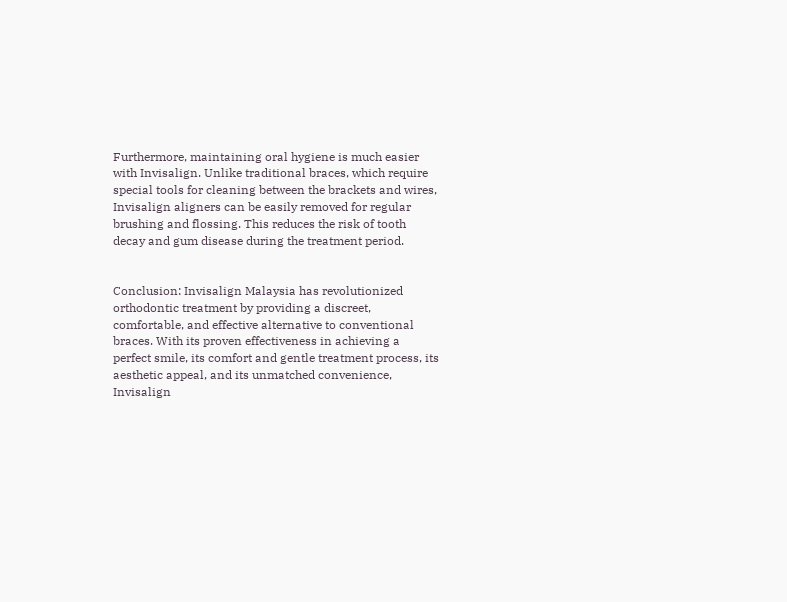Furthermore, maintaining oral hygiene is much easier with Invisalign. Unlike traditional braces, which require special tools for cleaning between the brackets and wires, Invisalign aligners can be easily removed for regular brushing and flossing. This reduces the risk of tooth decay and gum disease during the treatment period.


Conclusion: Invisalign Malaysia has revolutionized orthodontic treatment by providing a discreet, comfortable, and effective alternative to conventional braces. With its proven effectiveness in achieving a perfect smile, its comfort and gentle treatment process, its aesthetic appeal, and its unmatched convenience, Invisalign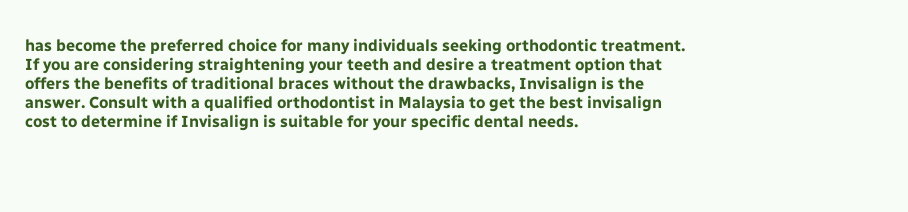has become the preferred choice for many individuals seeking orthodontic treatment. If you are considering straightening your teeth and desire a treatment option that offers the benefits of traditional braces without the drawbacks, Invisalign is the answer. Consult with a qualified orthodontist in Malaysia to get the best invisalign cost to determine if Invisalign is suitable for your specific dental needs.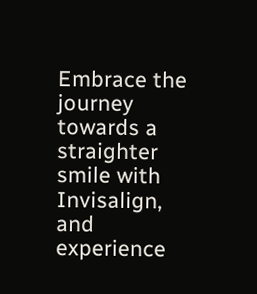Embrace the journey towards a straighter smile with Invisalign, and experience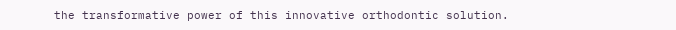the transformative power of this innovative orthodontic solution.